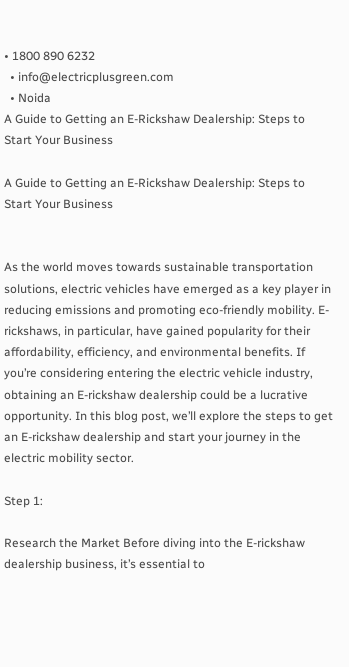• 1800 890 6232
  • info@electricplusgreen.com
  • Noida
A Guide to Getting an E-Rickshaw Dealership: Steps to Start Your Business

A Guide to Getting an E-Rickshaw Dealership: Steps to Start Your Business


As the world moves towards sustainable transportation solutions, electric vehicles have emerged as a key player in reducing emissions and promoting eco-friendly mobility. E-rickshaws, in particular, have gained popularity for their affordability, efficiency, and environmental benefits. If you’re considering entering the electric vehicle industry, obtaining an E-rickshaw dealership could be a lucrative opportunity. In this blog post, we’ll explore the steps to get an E-rickshaw dealership and start your journey in the electric mobility sector.

Step 1:

Research the Market Before diving into the E-rickshaw dealership business, it’s essential to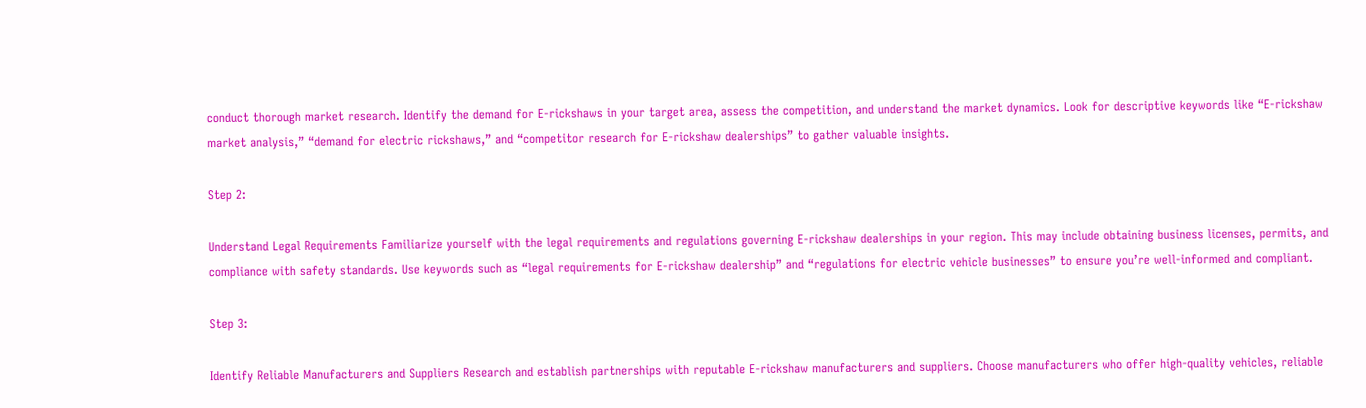conduct thorough market research. Identify the demand for E-rickshaws in your target area, assess the competition, and understand the market dynamics. Look for descriptive keywords like “E-rickshaw market analysis,” “demand for electric rickshaws,” and “competitor research for E-rickshaw dealerships” to gather valuable insights.

Step 2:

Understand Legal Requirements Familiarize yourself with the legal requirements and regulations governing E-rickshaw dealerships in your region. This may include obtaining business licenses, permits, and compliance with safety standards. Use keywords such as “legal requirements for E-rickshaw dealership” and “regulations for electric vehicle businesses” to ensure you’re well-informed and compliant.

Step 3:

Identify Reliable Manufacturers and Suppliers Research and establish partnerships with reputable E-rickshaw manufacturers and suppliers. Choose manufacturers who offer high-quality vehicles, reliable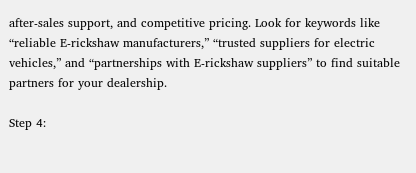after-sales support, and competitive pricing. Look for keywords like “reliable E-rickshaw manufacturers,” “trusted suppliers for electric vehicles,” and “partnerships with E-rickshaw suppliers” to find suitable partners for your dealership.

Step 4: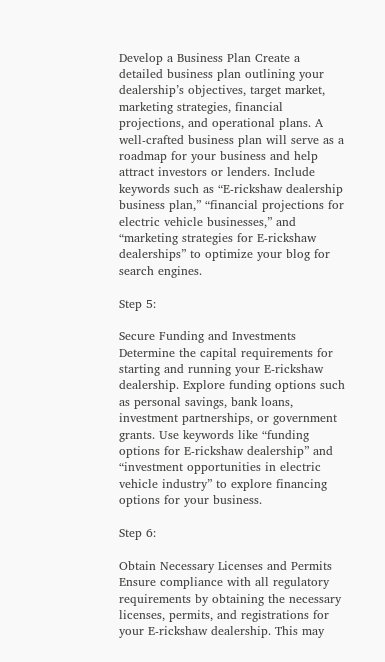Develop a Business Plan Create a detailed business plan outlining your dealership’s objectives, target market, marketing strategies, financial projections, and operational plans. A well-crafted business plan will serve as a roadmap for your business and help attract investors or lenders. Include keywords such as “E-rickshaw dealership business plan,” “financial projections for electric vehicle businesses,” and “marketing strategies for E-rickshaw dealerships” to optimize your blog for search engines.

Step 5:

Secure Funding and Investments Determine the capital requirements for starting and running your E-rickshaw dealership. Explore funding options such as personal savings, bank loans, investment partnerships, or government grants. Use keywords like “funding options for E-rickshaw dealership” and “investment opportunities in electric vehicle industry” to explore financing options for your business.

Step 6:

Obtain Necessary Licenses and Permits Ensure compliance with all regulatory requirements by obtaining the necessary licenses, permits, and registrations for your E-rickshaw dealership. This may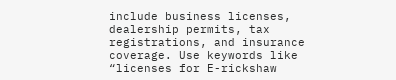include business licenses, dealership permits, tax registrations, and insurance coverage. Use keywords like “licenses for E-rickshaw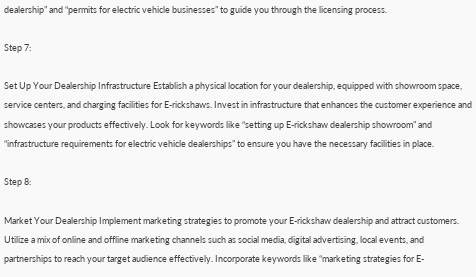dealership” and “permits for electric vehicle businesses” to guide you through the licensing process.

Step 7:

Set Up Your Dealership Infrastructure Establish a physical location for your dealership, equipped with showroom space, service centers, and charging facilities for E-rickshaws. Invest in infrastructure that enhances the customer experience and showcases your products effectively. Look for keywords like “setting up E-rickshaw dealership showroom” and “infrastructure requirements for electric vehicle dealerships” to ensure you have the necessary facilities in place.

Step 8:

Market Your Dealership Implement marketing strategies to promote your E-rickshaw dealership and attract customers. Utilize a mix of online and offline marketing channels such as social media, digital advertising, local events, and partnerships to reach your target audience effectively. Incorporate keywords like “marketing strategies for E-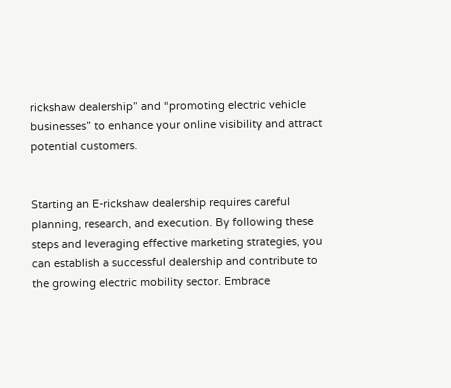rickshaw dealership” and “promoting electric vehicle businesses” to enhance your online visibility and attract potential customers.


Starting an E-rickshaw dealership requires careful planning, research, and execution. By following these steps and leveraging effective marketing strategies, you can establish a successful dealership and contribute to the growing electric mobility sector. Embrace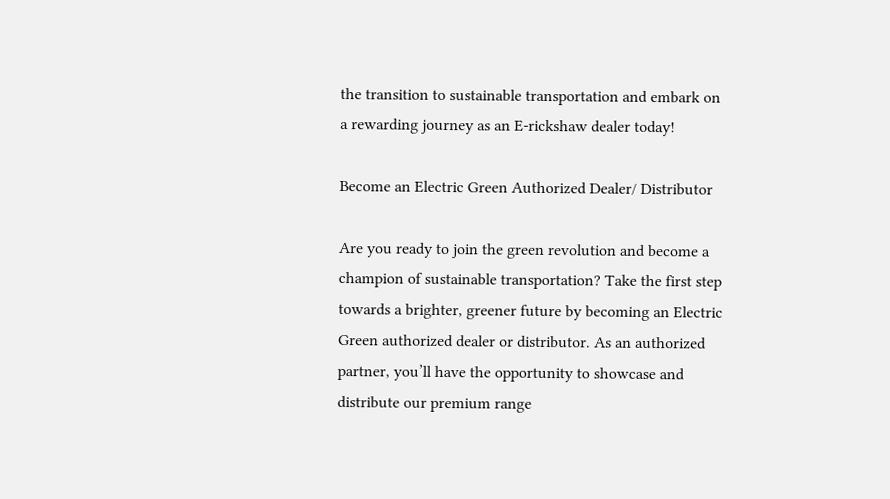the transition to sustainable transportation and embark on a rewarding journey as an E-rickshaw dealer today!

Become an Electric Green Authorized Dealer/ Distributor

Are you ready to join the green revolution and become a champion of sustainable transportation? Take the first step towards a brighter, greener future by becoming an Electric Green authorized dealer or distributor. As an authorized partner, you’ll have the opportunity to showcase and distribute our premium range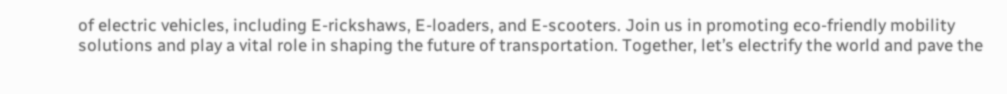of electric vehicles, including E-rickshaws, E-loaders, and E-scooters. Join us in promoting eco-friendly mobility solutions and play a vital role in shaping the future of transportation. Together, let’s electrify the world and pave the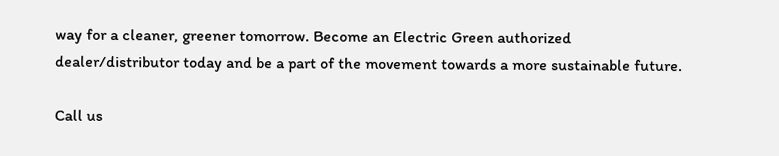way for a cleaner, greener tomorrow. Become an Electric Green authorized dealer/distributor today and be a part of the movement towards a more sustainable future.

Call us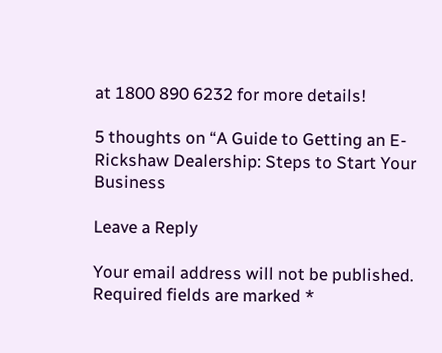at 1800 890 6232 for more details!

5 thoughts on “A Guide to Getting an E-Rickshaw Dealership: Steps to Start Your Business

Leave a Reply

Your email address will not be published. Required fields are marked *